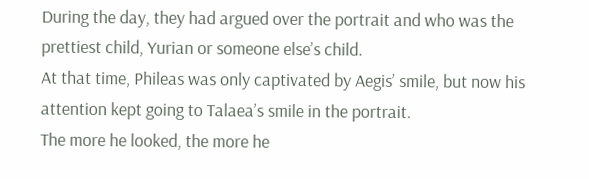During the day, they had argued over the portrait and who was the prettiest child, Yurian or someone else’s child.
At that time, Phileas was only captivated by Aegis’ smile, but now his attention kept going to Talaea’s smile in the portrait.
The more he looked, the more he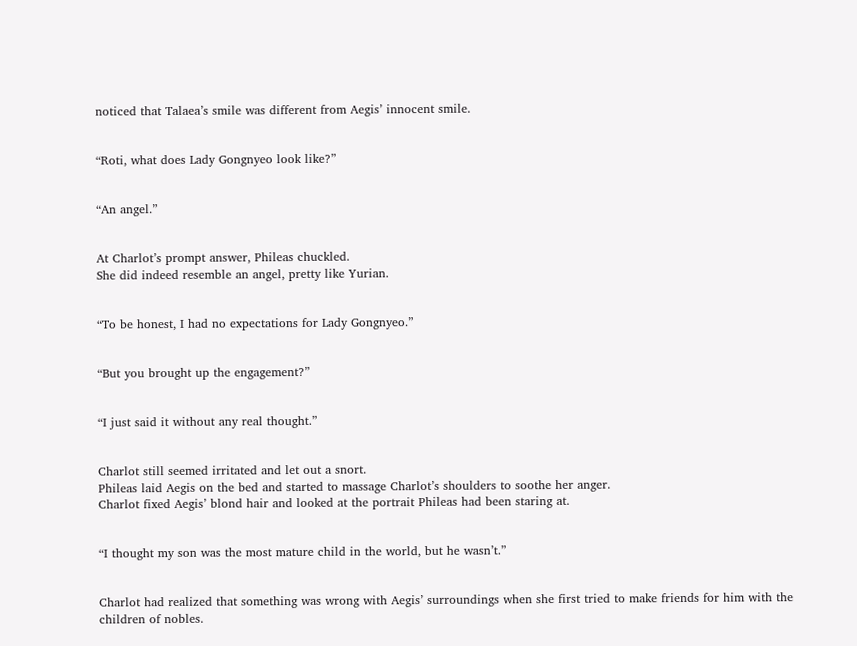noticed that Talaea’s smile was different from Aegis’ innocent smile.


“Roti, what does Lady Gongnyeo look like?”


“An angel.”


At Charlot’s prompt answer, Phileas chuckled.
She did indeed resemble an angel, pretty like Yurian.


“To be honest, I had no expectations for Lady Gongnyeo.”


“But you brought up the engagement?”


“I just said it without any real thought.”


Charlot still seemed irritated and let out a snort.
Phileas laid Aegis on the bed and started to massage Charlot’s shoulders to soothe her anger.
Charlot fixed Aegis’ blond hair and looked at the portrait Phileas had been staring at.


“I thought my son was the most mature child in the world, but he wasn’t.”


Charlot had realized that something was wrong with Aegis’ surroundings when she first tried to make friends for him with the children of nobles.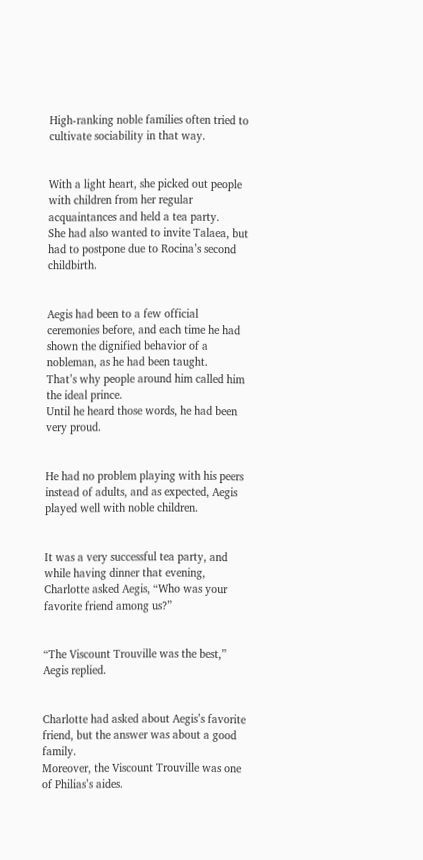High-ranking noble families often tried to cultivate sociability in that way.


With a light heart, she picked out people with children from her regular acquaintances and held a tea party.
She had also wanted to invite Talaea, but had to postpone due to Rocina’s second childbirth.


Aegis had been to a few official ceremonies before, and each time he had shown the dignified behavior of a nobleman, as he had been taught.
That’s why people around him called him the ideal prince.
Until he heard those words, he had been very proud.


He had no problem playing with his peers instead of adults, and as expected, Aegis played well with noble children.


It was a very successful tea party, and while having dinner that evening, Charlotte asked Aegis, “Who was your favorite friend among us?”


“The Viscount Trouville was the best,” Aegis replied.


Charlotte had asked about Aegis’s favorite friend, but the answer was about a good family.
Moreover, the Viscount Trouville was one of Philias’s aides.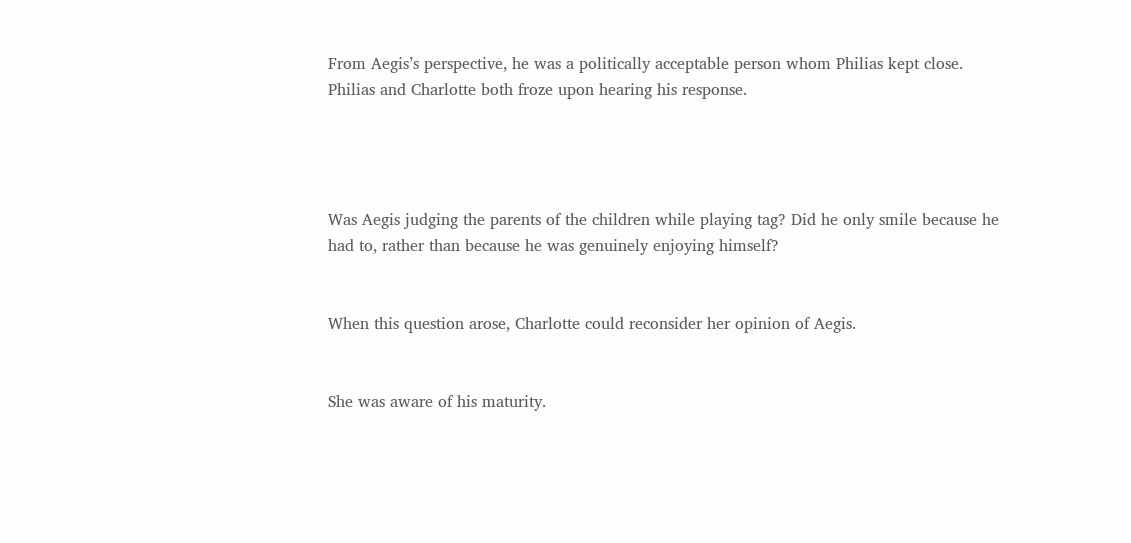From Aegis’s perspective, he was a politically acceptable person whom Philias kept close.
Philias and Charlotte both froze upon hearing his response.




Was Aegis judging the parents of the children while playing tag? Did he only smile because he had to, rather than because he was genuinely enjoying himself?


When this question arose, Charlotte could reconsider her opinion of Aegis.


She was aware of his maturity.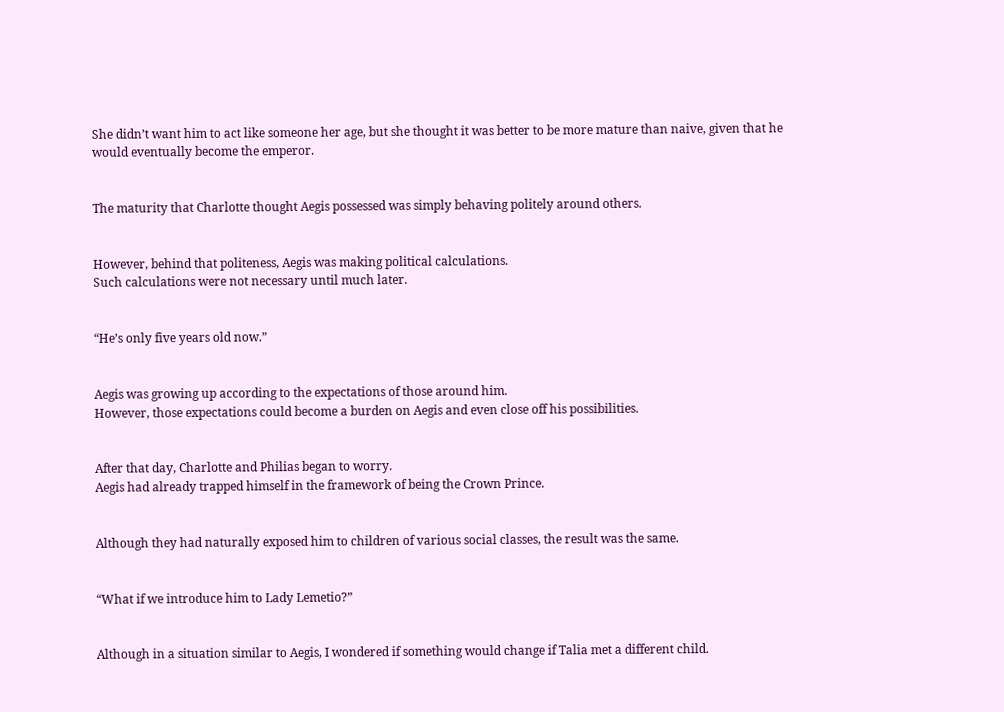She didn’t want him to act like someone her age, but she thought it was better to be more mature than naive, given that he would eventually become the emperor.


The maturity that Charlotte thought Aegis possessed was simply behaving politely around others.


However, behind that politeness, Aegis was making political calculations.
Such calculations were not necessary until much later.


“He’s only five years old now.”


Aegis was growing up according to the expectations of those around him.
However, those expectations could become a burden on Aegis and even close off his possibilities.


After that day, Charlotte and Philias began to worry.
Aegis had already trapped himself in the framework of being the Crown Prince.


Although they had naturally exposed him to children of various social classes, the result was the same.


“What if we introduce him to Lady Lemetio?”


Although in a situation similar to Aegis, I wondered if something would change if Talia met a different child.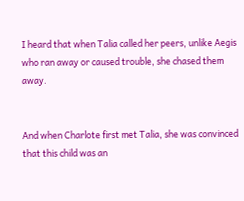I heard that when Talia called her peers, unlike Aegis who ran away or caused trouble, she chased them away.


And when Charlote first met Talia, she was convinced that this child was an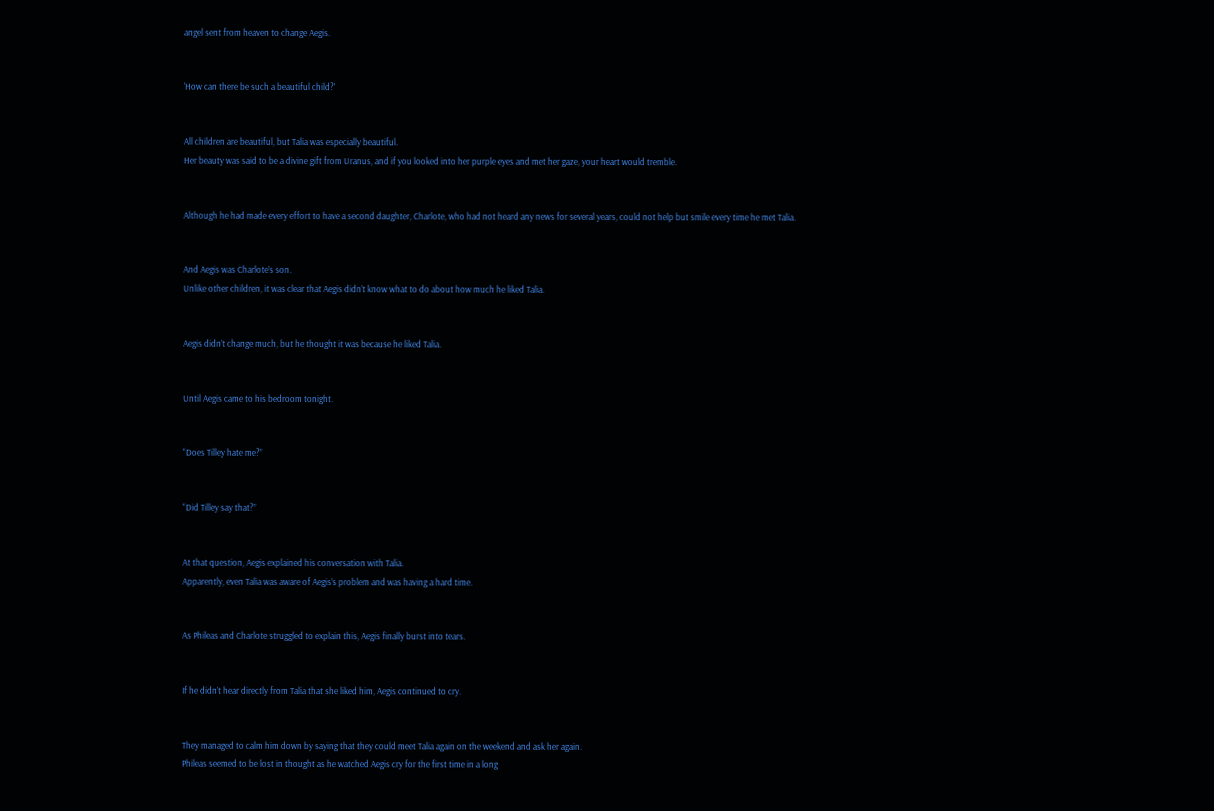angel sent from heaven to change Aegis.


‘How can there be such a beautiful child?’


All children are beautiful, but Talia was especially beautiful.
Her beauty was said to be a divine gift from Uranus, and if you looked into her purple eyes and met her gaze, your heart would tremble.


Although he had made every effort to have a second daughter, Charlote, who had not heard any news for several years, could not help but smile every time he met Talia.


And Aegis was Charlote’s son.
Unlike other children, it was clear that Aegis didn’t know what to do about how much he liked Talia.


Aegis didn’t change much, but he thought it was because he liked Talia.


Until Aegis came to his bedroom tonight.


“Does Tilley hate me?”


“Did Tilley say that?”


At that question, Aegis explained his conversation with Talia.
Apparently, even Talia was aware of Aegis’s problem and was having a hard time.


As Phileas and Charlote struggled to explain this, Aegis finally burst into tears.


If he didn’t hear directly from Talia that she liked him, Aegis continued to cry.


They managed to calm him down by saying that they could meet Talia again on the weekend and ask her again.
Phileas seemed to be lost in thought as he watched Aegis cry for the first time in a long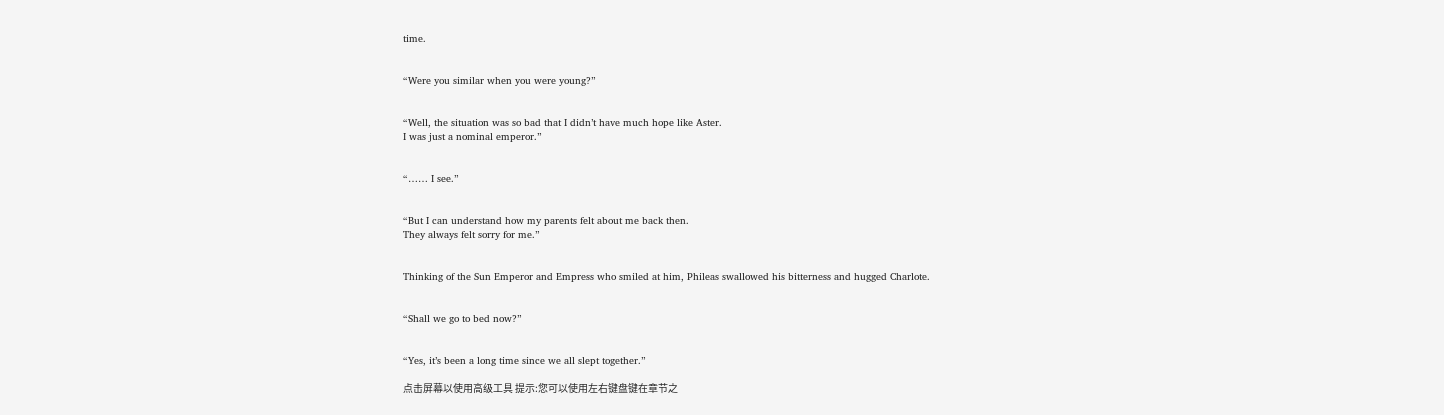time.


“Were you similar when you were young?”


“Well, the situation was so bad that I didn’t have much hope like Aster.
I was just a nominal emperor.”


“…… I see.”


“But I can understand how my parents felt about me back then.
They always felt sorry for me.”


Thinking of the Sun Emperor and Empress who smiled at him, Phileas swallowed his bitterness and hugged Charlote.


“Shall we go to bed now?”


“Yes, it’s been a long time since we all slept together.”

点击屏幕以使用高级工具 提示:您可以使用左右键盘键在章节之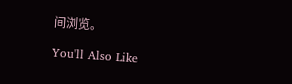间浏览。

You'll Also Like